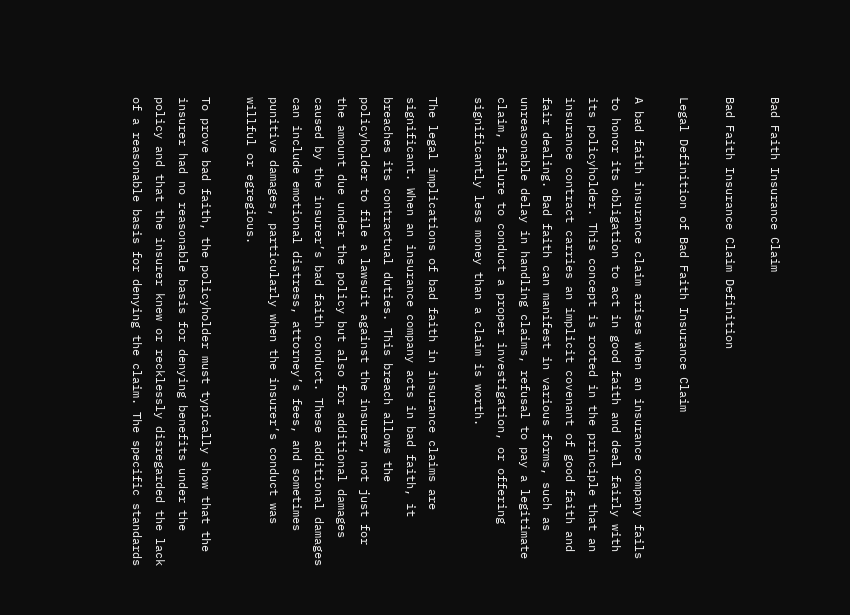Bad Faith Insurance Claim

Bad Faith Insurance Claim Definition

Legal Definition of Bad Faith Insurance Claim

A bad faith insurance claim arises when an insurance company fails to honor its obligation to act in good faith and deal fairly with its policyholder. This concept is rooted in the principle that an insurance contract carries an implicit covenant of good faith and fair dealing. Bad faith can manifest in various forms, such as unreasonable delay in handling claims, refusal to pay a legitimate claim, failure to conduct a proper investigation, or offering significantly less money than a claim is worth.

The legal implications of bad faith in insurance claims are significant. When an insurance company acts in bad faith, it breaches its contractual duties. This breach allows the policyholder to file a lawsuit against the insurer, not just for the amount due under the policy but also for additional damages caused by the insurer’s bad faith conduct. These additional damages can include emotional distress, attorney’s fees, and sometimes punitive damages, particularly when the insurer’s conduct was willful or egregious.

To prove bad faith, the policyholder must typically show that the insurer had no reasonable basis for denying benefits under the policy and that the insurer knew or recklessly disregarded the lack of a reasonable basis for denying the claim. The specific standards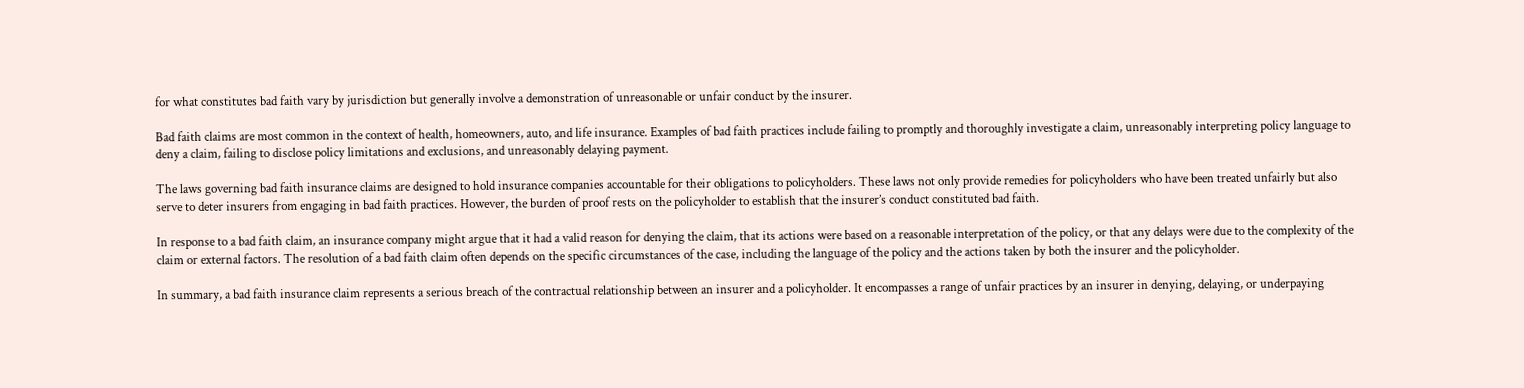for what constitutes bad faith vary by jurisdiction but generally involve a demonstration of unreasonable or unfair conduct by the insurer.

Bad faith claims are most common in the context of health, homeowners, auto, and life insurance. Examples of bad faith practices include failing to promptly and thoroughly investigate a claim, unreasonably interpreting policy language to deny a claim, failing to disclose policy limitations and exclusions, and unreasonably delaying payment.

The laws governing bad faith insurance claims are designed to hold insurance companies accountable for their obligations to policyholders. These laws not only provide remedies for policyholders who have been treated unfairly but also serve to deter insurers from engaging in bad faith practices. However, the burden of proof rests on the policyholder to establish that the insurer’s conduct constituted bad faith.

In response to a bad faith claim, an insurance company might argue that it had a valid reason for denying the claim, that its actions were based on a reasonable interpretation of the policy, or that any delays were due to the complexity of the claim or external factors. The resolution of a bad faith claim often depends on the specific circumstances of the case, including the language of the policy and the actions taken by both the insurer and the policyholder.

In summary, a bad faith insurance claim represents a serious breach of the contractual relationship between an insurer and a policyholder. It encompasses a range of unfair practices by an insurer in denying, delaying, or underpaying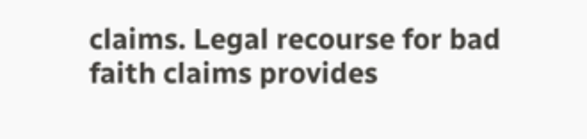claims. Legal recourse for bad faith claims provides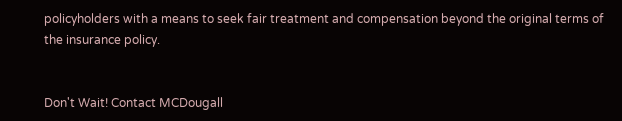policyholders with a means to seek fair treatment and compensation beyond the original terms of the insurance policy.


Don't Wait! Contact MCDougall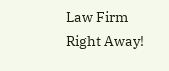Law Firm Right Away!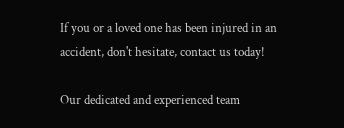If you or a loved one has been injured in an accident, don't hesitate, contact us today!

Our dedicated and experienced team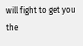will fight to get you the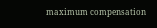maximum compensation